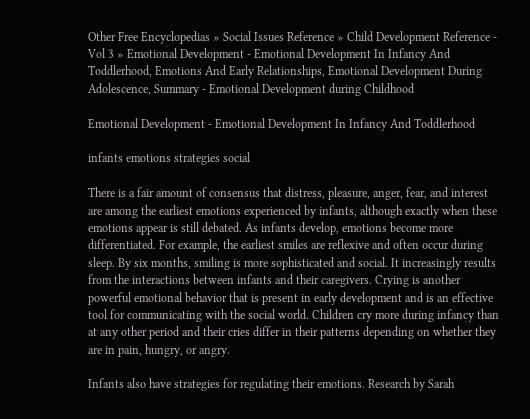Other Free Encyclopedias » Social Issues Reference » Child Development Reference - Vol 3 » Emotional Development - Emotional Development In Infancy And Toddlerhood, Emotions And Early Relationships, Emotional Development During Adolescence, Summary - Emotional Development during Childhood

Emotional Development - Emotional Development In Infancy And Toddlerhood

infants emotions strategies social

There is a fair amount of consensus that distress, pleasure, anger, fear, and interest are among the earliest emotions experienced by infants, although exactly when these emotions appear is still debated. As infants develop, emotions become more differentiated. For example, the earliest smiles are reflexive and often occur during sleep. By six months, smiling is more sophisticated and social. It increasingly results from the interactions between infants and their caregivers. Crying is another powerful emotional behavior that is present in early development and is an effective tool for communicating with the social world. Children cry more during infancy than at any other period and their cries differ in their patterns depending on whether they are in pain, hungry, or angry.

Infants also have strategies for regulating their emotions. Research by Sarah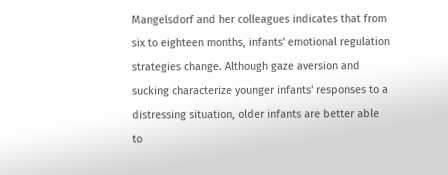Mangelsdorf and her colleagues indicates that from six to eighteen months, infants' emotional regulation strategies change. Although gaze aversion and sucking characterize younger infants' responses to a distressing situation, older infants are better able to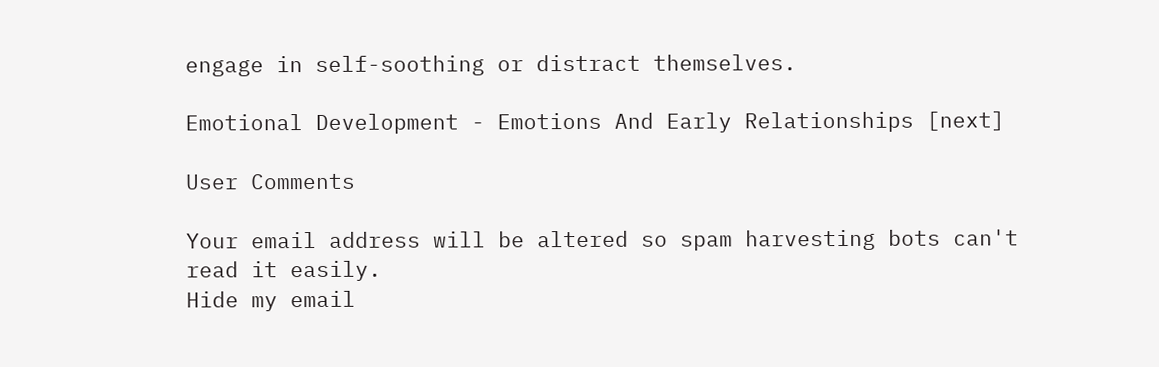engage in self-soothing or distract themselves.

Emotional Development - Emotions And Early Relationships [next]

User Comments

Your email address will be altered so spam harvesting bots can't read it easily.
Hide my email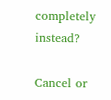completely instead?

Cancel or